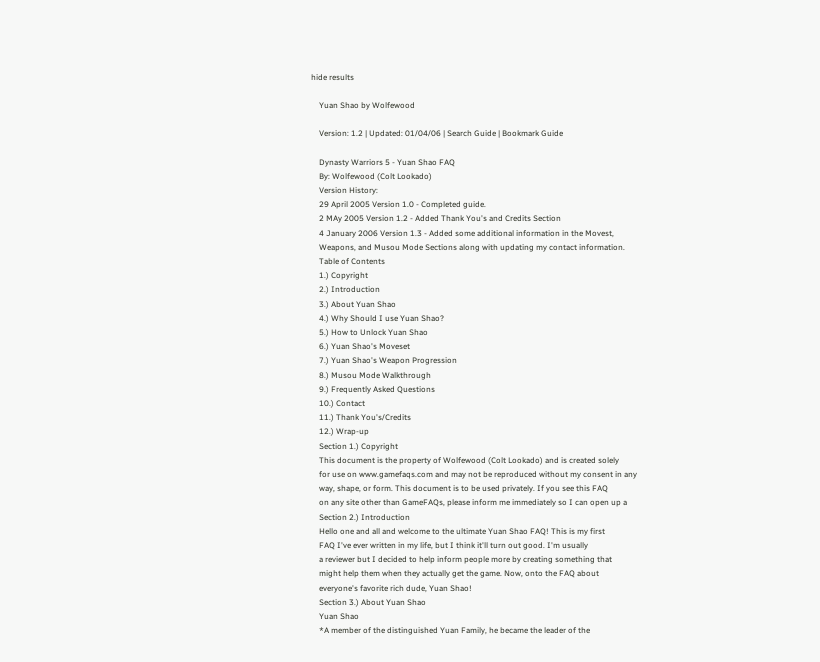hide results

    Yuan Shao by Wolfewood

    Version: 1.2 | Updated: 01/04/06 | Search Guide | Bookmark Guide

    Dynasty Warriors 5 - Yuan Shao FAQ
    By: Wolfewood (Colt Lookado)
    Version History:
    29 April 2005 Version 1.0 - Completed guide.
    2 MAy 2005 Version 1.2 - Added Thank You's and Credits Section
    4 January 2006 Version 1.3 - Added some additional information in the Movest,
    Weapons, and Musou Mode Sections along with updating my contact information.
    Table of Contents
    1.) Copyright
    2.) Introduction
    3.) About Yuan Shao
    4.) Why Should I use Yuan Shao?
    5.) How to Unlock Yuan Shao
    6.) Yuan Shao's Moveset
    7.) Yuan Shao's Weapon Progression
    8.) Musou Mode Walkthrough
    9.) Frequently Asked Questions
    10.) Contact
    11.) Thank You's/Credits
    12.) Wrap-up
    Section 1.) Copyright
    This document is the property of Wolfewood (Colt Lookado) and is created solely
    for use on www.gamefaqs.com and may not be reproduced without my consent in any
    way, shape, or form. This document is to be used privately. If you see this FAQ
    on any site other than GameFAQs, please inform me immediately so I can open up a
    Section 2.) Introduction
    Hello one and all and welcome to the ultimate Yuan Shao FAQ! This is my first
    FAQ I've ever written in my life, but I think it'll turn out good. I'm usually
    a reviewer but I decided to help inform people more by creating something that
    might help them when they actually get the game. Now, onto the FAQ about
    everyone's favorite rich dude, Yuan Shao!
    Section 3.) About Yuan Shao
    Yuan Shao
    *A member of the distinguished Yuan Family, he became the leader of the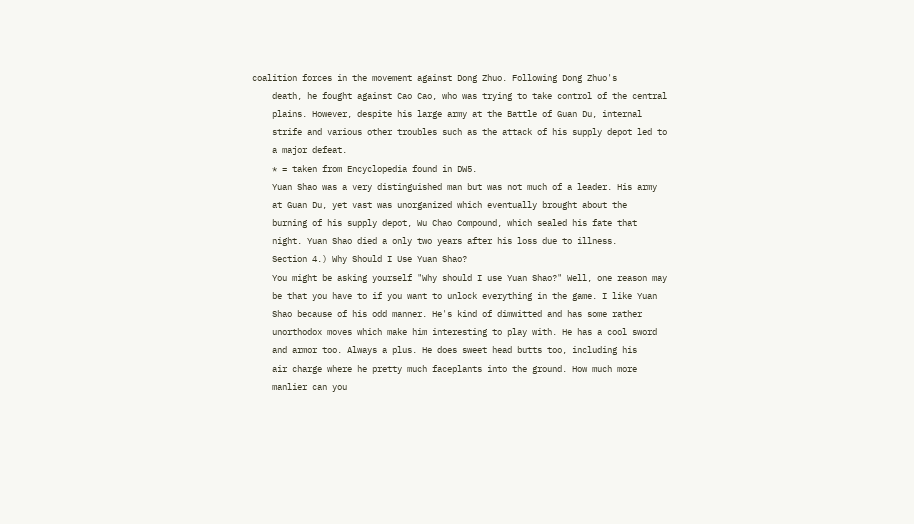coalition forces in the movement against Dong Zhuo. Following Dong Zhuo's
    death, he fought against Cao Cao, who was trying to take control of the central
    plains. However, despite his large army at the Battle of Guan Du, internal
    strife and various other troubles such as the attack of his supply depot led to
    a major defeat.
    * = taken from Encyclopedia found in DW5.
    Yuan Shao was a very distinguished man but was not much of a leader. His army
    at Guan Du, yet vast was unorganized which eventually brought about the
    burning of his supply depot, Wu Chao Compound, which sealed his fate that
    night. Yuan Shao died a only two years after his loss due to illness.
    Section 4.) Why Should I Use Yuan Shao?
    You might be asking yourself "Why should I use Yuan Shao?" Well, one reason may
    be that you have to if you want to unlock everything in the game. I like Yuan
    Shao because of his odd manner. He's kind of dimwitted and has some rather
    unorthodox moves which make him interesting to play with. He has a cool sword
    and armor too. Always a plus. He does sweet head butts too, including his
    air charge where he pretty much faceplants into the ground. How much more
    manlier can you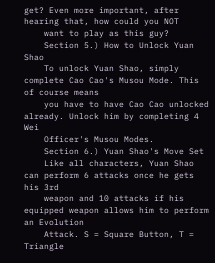get? Even more important, after hearing that, how could you NOT
    want to play as this guy?
    Section 5.) How to Unlock Yuan Shao
    To unlock Yuan Shao, simply complete Cao Cao's Musou Mode. This of course means
    you have to have Cao Cao unlocked already. Unlock him by completing 4 Wei
    Officer's Musou Modes.
    Section 6.) Yuan Shao's Move Set
    Like all characters, Yuan Shao can perform 6 attacks once he gets his 3rd
    weapon and 10 attacks if his equipped weapon allows him to perform an Evolution
    Attack. S = Square Button, T = Triangle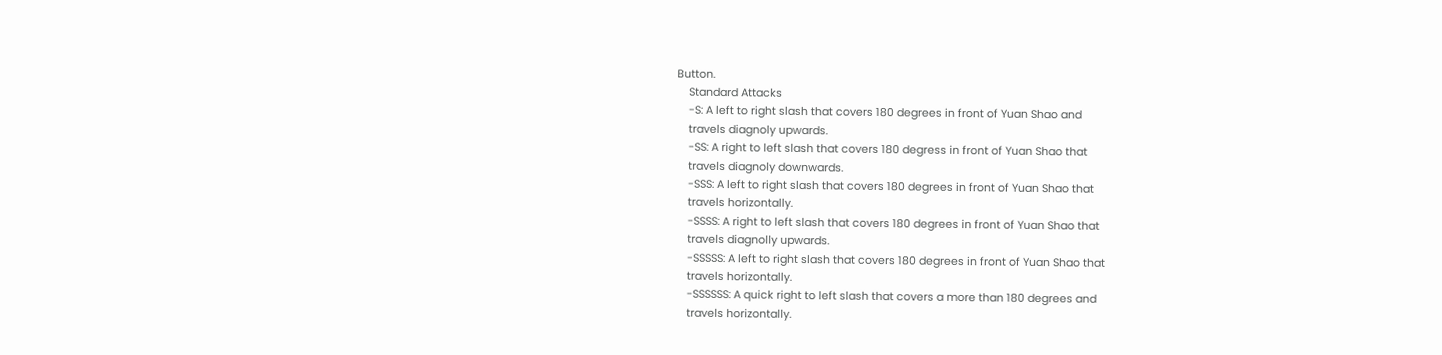Button.
    Standard Attacks
    -S: A left to right slash that covers 180 degrees in front of Yuan Shao and
    travels diagnoly upwards.
    -SS: A right to left slash that covers 180 degress in front of Yuan Shao that
    travels diagnoly downwards.
    -SSS: A left to right slash that covers 180 degrees in front of Yuan Shao that
    travels horizontally.
    -SSSS: A right to left slash that covers 180 degrees in front of Yuan Shao that
    travels diagnolly upwards.
    -SSSSS: A left to right slash that covers 180 degrees in front of Yuan Shao that
    travels horizontally.
    -SSSSSS: A quick right to left slash that covers a more than 180 degrees and
    travels horizontally.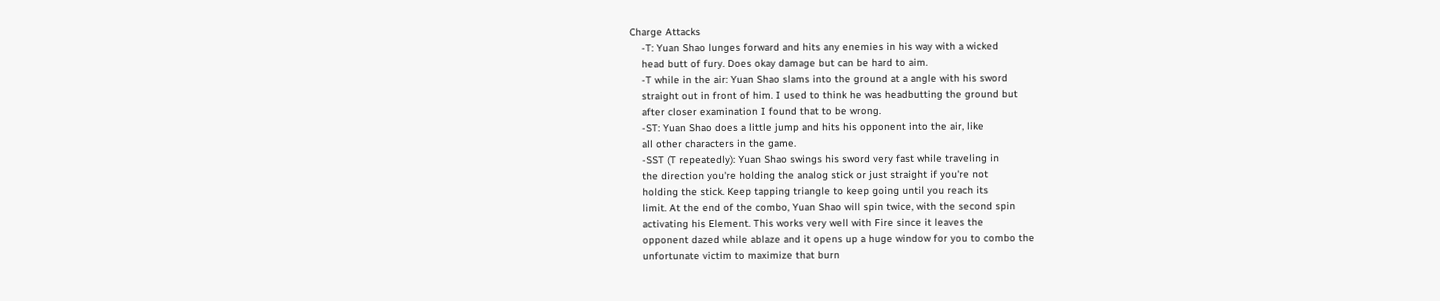Charge Attacks
    -T: Yuan Shao lunges forward and hits any enemies in his way with a wicked
    head butt of fury. Does okay damage but can be hard to aim.
    -T while in the air: Yuan Shao slams into the ground at a angle with his sword
    straight out in front of him. I used to think he was headbutting the ground but
    after closer examination I found that to be wrong.
    -ST: Yuan Shao does a little jump and hits his opponent into the air, like
    all other characters in the game.
    -SST (T repeatedly): Yuan Shao swings his sword very fast while traveling in
    the direction you're holding the analog stick or just straight if you're not
    holding the stick. Keep tapping triangle to keep going until you reach its
    limit. At the end of the combo, Yuan Shao will spin twice, with the second spin
    activating his Element. This works very well with Fire since it leaves the
    opponent dazed while ablaze and it opens up a huge window for you to combo the
    unfortunate victim to maximize that burn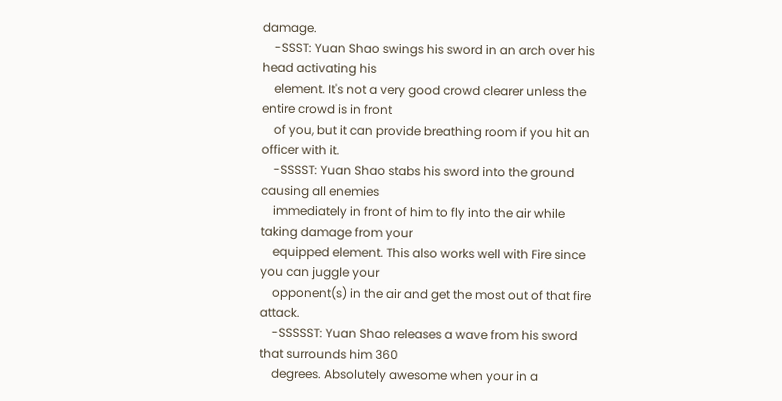damage.
    -SSST: Yuan Shao swings his sword in an arch over his head activating his
    element. It's not a very good crowd clearer unless the entire crowd is in front
    of you, but it can provide breathing room if you hit an officer with it.
    -SSSST: Yuan Shao stabs his sword into the ground causing all enemies
    immediately in front of him to fly into the air while taking damage from your
    equipped element. This also works well with Fire since you can juggle your
    opponent(s) in the air and get the most out of that fire attack.
    -SSSSST: Yuan Shao releases a wave from his sword that surrounds him 360
    degrees. Absolutely awesome when your in a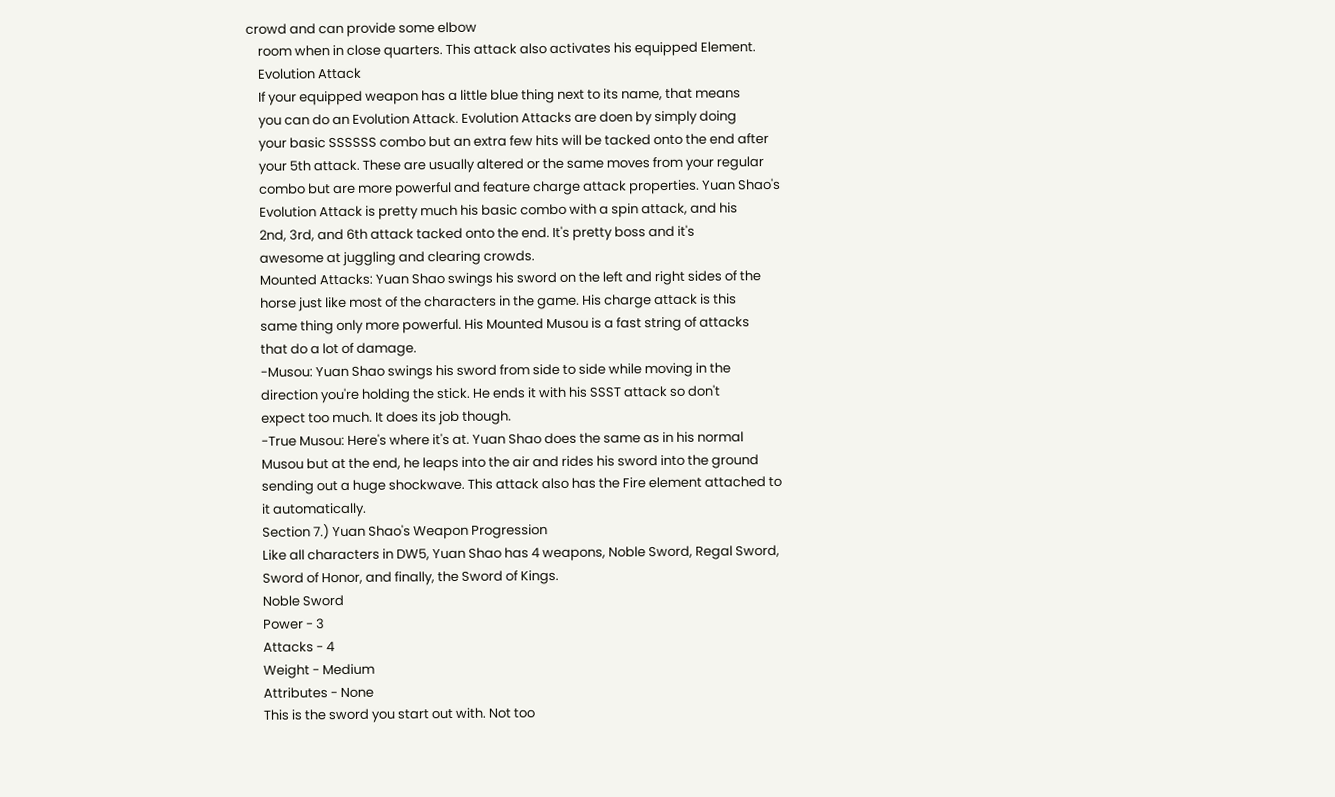crowd and can provide some elbow
    room when in close quarters. This attack also activates his equipped Element.
    Evolution Attack
    If your equipped weapon has a little blue thing next to its name, that means
    you can do an Evolution Attack. Evolution Attacks are doen by simply doing
    your basic SSSSSS combo but an extra few hits will be tacked onto the end after
    your 5th attack. These are usually altered or the same moves from your regular
    combo but are more powerful and feature charge attack properties. Yuan Shao's
    Evolution Attack is pretty much his basic combo with a spin attack, and his
    2nd, 3rd, and 6th attack tacked onto the end. It's pretty boss and it's
    awesome at juggling and clearing crowds.
    Mounted Attacks: Yuan Shao swings his sword on the left and right sides of the
    horse just like most of the characters in the game. His charge attack is this
    same thing only more powerful. His Mounted Musou is a fast string of attacks
    that do a lot of damage.
    -Musou: Yuan Shao swings his sword from side to side while moving in the
    direction you're holding the stick. He ends it with his SSST attack so don't
    expect too much. It does its job though.
    -True Musou: Here's where it's at. Yuan Shao does the same as in his normal
    Musou but at the end, he leaps into the air and rides his sword into the ground
    sending out a huge shockwave. This attack also has the Fire element attached to
    it automatically.
    Section 7.) Yuan Shao's Weapon Progression
    Like all characters in DW5, Yuan Shao has 4 weapons, Noble Sword, Regal Sword,
    Sword of Honor, and finally, the Sword of Kings.
    Noble Sword
    Power - 3
    Attacks - 4
    Weight - Medium
    Attributes - None
    This is the sword you start out with. Not too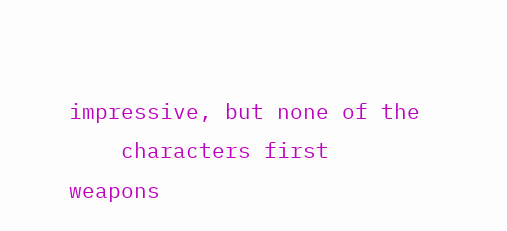impressive, but none of the
    characters first weapons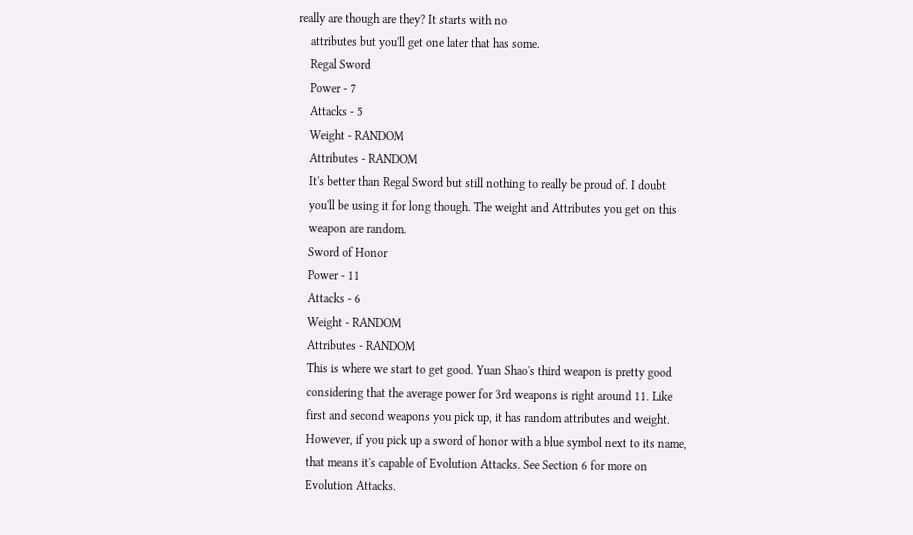really are though are they? It starts with no
    attributes but you'll get one later that has some.
    Regal Sword
    Power - 7
    Attacks - 5
    Weight - RANDOM
    Attributes - RANDOM
    It's better than Regal Sword but still nothing to really be proud of. I doubt
    you'll be using it for long though. The weight and Attributes you get on this
    weapon are random.
    Sword of Honor
    Power - 11
    Attacks - 6
    Weight - RANDOM
    Attributes - RANDOM
    This is where we start to get good. Yuan Shao's third weapon is pretty good
    considering that the average power for 3rd weapons is right around 11. Like
    first and second weapons you pick up, it has random attributes and weight.
    However, if you pick up a sword of honor with a blue symbol next to its name,
    that means it's capable of Evolution Attacks. See Section 6 for more on
    Evolution Attacks.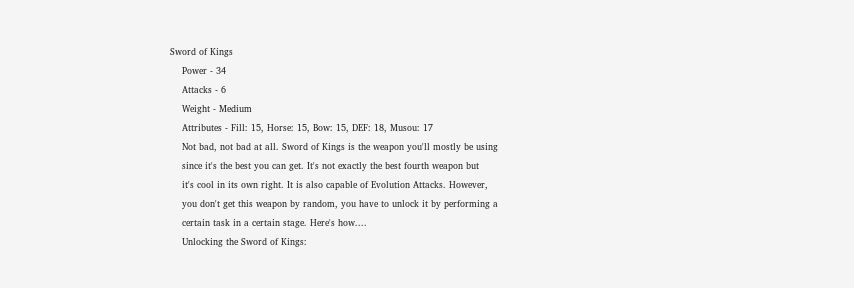Sword of Kings
    Power - 34
    Attacks - 6
    Weight - Medium
    Attributes - Fill: 15, Horse: 15, Bow: 15, DEF: 18, Musou: 17
    Not bad, not bad at all. Sword of Kings is the weapon you'll mostly be using
    since it's the best you can get. It's not exactly the best fourth weapon but
    it's cool in its own right. It is also capable of Evolution Attacks. However,
    you don't get this weapon by random, you have to unlock it by performing a
    certain task in a certain stage. Here's how....
    Unlocking the Sword of Kings: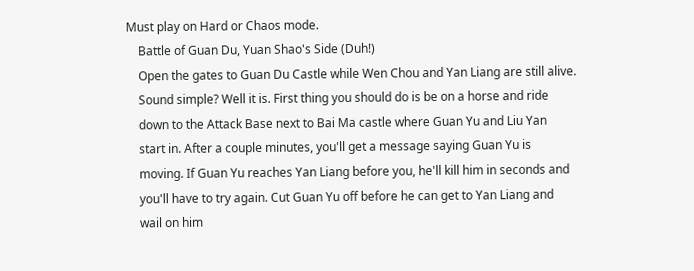Must play on Hard or Chaos mode.
    Battle of Guan Du, Yuan Shao's Side (Duh!)
    Open the gates to Guan Du Castle while Wen Chou and Yan Liang are still alive.
    Sound simple? Well it is. First thing you should do is be on a horse and ride
    down to the Attack Base next to Bai Ma castle where Guan Yu and Liu Yan
    start in. After a couple minutes, you'll get a message saying Guan Yu is
    moving. If Guan Yu reaches Yan Liang before you, he'll kill him in seconds and
    you'll have to try again. Cut Guan Yu off before he can get to Yan Liang and
    wail on him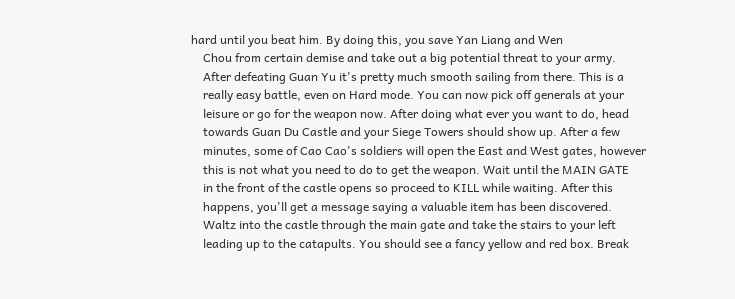hard until you beat him. By doing this, you save Yan Liang and Wen
    Chou from certain demise and take out a big potential threat to your army.
    After defeating Guan Yu it's pretty much smooth sailing from there. This is a
    really easy battle, even on Hard mode. You can now pick off generals at your
    leisure or go for the weapon now. After doing what ever you want to do, head
    towards Guan Du Castle and your Siege Towers should show up. After a few
    minutes, some of Cao Cao's soldiers will open the East and West gates, however
    this is not what you need to do to get the weapon. Wait until the MAIN GATE
    in the front of the castle opens so proceed to KILL while waiting. After this
    happens, you'll get a message saying a valuable item has been discovered.
    Waltz into the castle through the main gate and take the stairs to your left
    leading up to the catapults. You should see a fancy yellow and red box. Break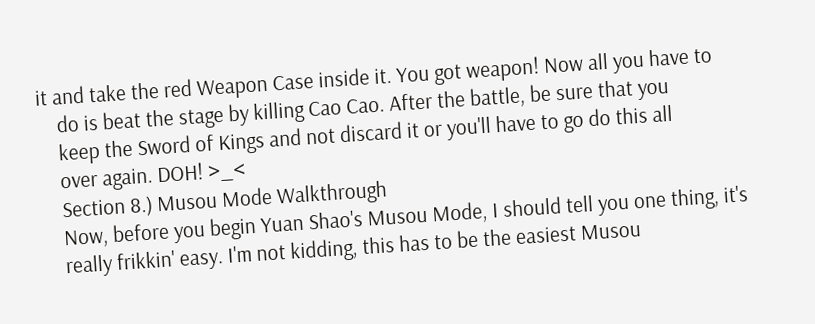it and take the red Weapon Case inside it. You got weapon! Now all you have to
    do is beat the stage by killing Cao Cao. After the battle, be sure that you
    keep the Sword of Kings and not discard it or you'll have to go do this all
    over again. DOH! >_<
    Section 8.) Musou Mode Walkthrough
    Now, before you begin Yuan Shao's Musou Mode, I should tell you one thing, it's
    really frikkin' easy. I'm not kidding, this has to be the easiest Musou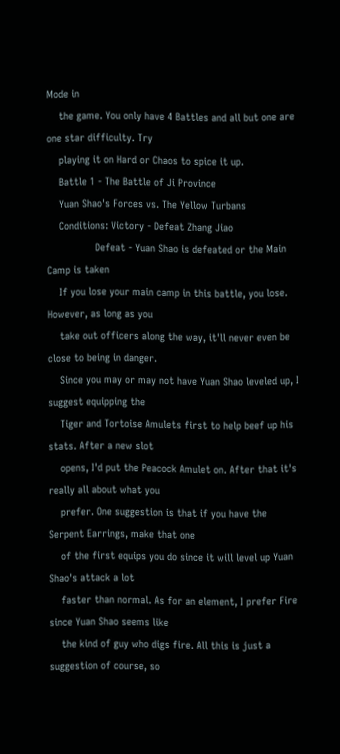Mode in
    the game. You only have 4 Battles and all but one are one star difficulty. Try
    playing it on Hard or Chaos to spice it up.
    Battle 1 - The Battle of Ji Province
    Yuan Shao's Forces vs. The Yellow Turbans
    Conditions: Victory - Defeat Zhang Jiao
                Defeat - Yuan Shao is defeated or the Main Camp is taken
    If you lose your main camp in this battle, you lose. However, as long as you
    take out officers along the way, it'll never even be close to being in danger.
    Since you may or may not have Yuan Shao leveled up, I suggest equipping the
    Tiger and Tortoise Amulets first to help beef up his stats. After a new slot
    opens, I'd put the Peacock Amulet on. After that it's really all about what you
    prefer. One suggestion is that if you have the Serpent Earrings, make that one
    of the first equips you do since it will level up Yuan Shao's attack a lot
    faster than normal. As for an element, I prefer Fire since Yuan Shao seems like
    the kind of guy who digs fire. All this is just a suggestion of course, so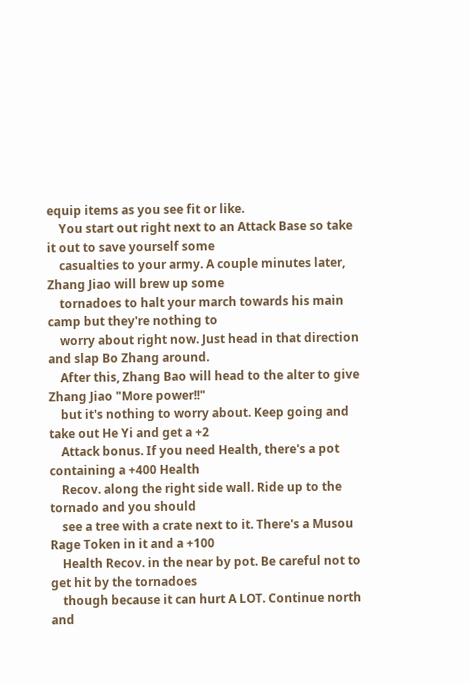equip items as you see fit or like.
    You start out right next to an Attack Base so take it out to save yourself some
    casualties to your army. A couple minutes later, Zhang Jiao will brew up some
    tornadoes to halt your march towards his main camp but they're nothing to
    worry about right now. Just head in that direction and slap Bo Zhang around.
    After this, Zhang Bao will head to the alter to give Zhang Jiao "More power!!"
    but it's nothing to worry about. Keep going and take out He Yi and get a +2
    Attack bonus. If you need Health, there's a pot containing a +400 Health
    Recov. along the right side wall. Ride up to the tornado and you should
    see a tree with a crate next to it. There's a Musou Rage Token in it and a +100
    Health Recov. in the near by pot. Be careful not to get hit by the tornadoes
    though because it can hurt A LOT. Continue north and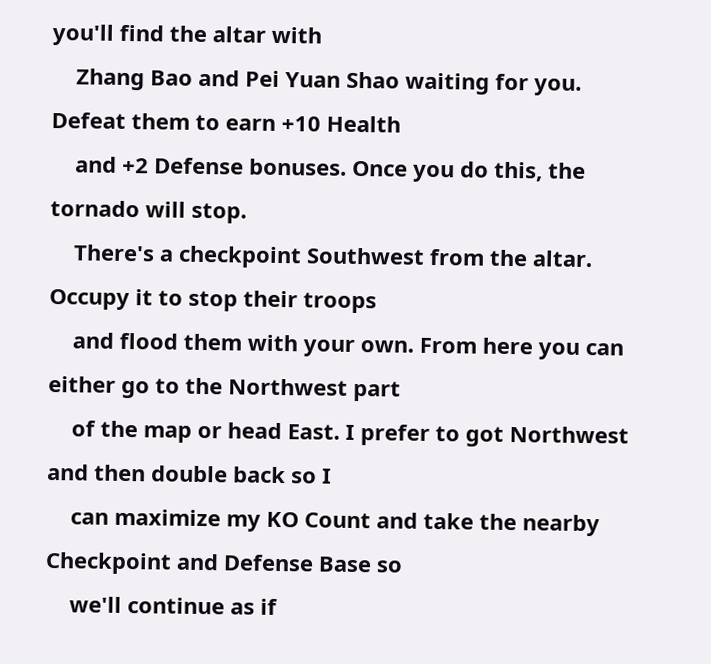you'll find the altar with
    Zhang Bao and Pei Yuan Shao waiting for you. Defeat them to earn +10 Health
    and +2 Defense bonuses. Once you do this, the tornado will stop.
    There's a checkpoint Southwest from the altar. Occupy it to stop their troops
    and flood them with your own. From here you can either go to the Northwest part
    of the map or head East. I prefer to got Northwest and then double back so I
    can maximize my KO Count and take the nearby Checkpoint and Defense Base so
    we'll continue as if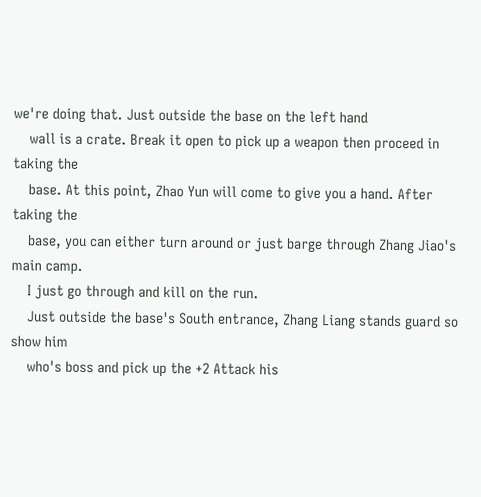we're doing that. Just outside the base on the left hand
    wall is a crate. Break it open to pick up a weapon then proceed in taking the
    base. At this point, Zhao Yun will come to give you a hand. After taking the
    base, you can either turn around or just barge through Zhang Jiao's main camp.
    I just go through and kill on the run.
    Just outside the base's South entrance, Zhang Liang stands guard so show him
    who's boss and pick up the +2 Attack his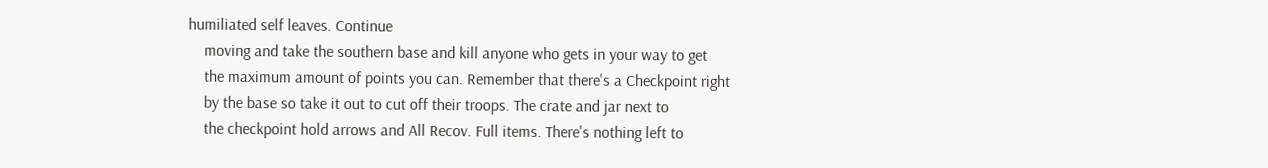humiliated self leaves. Continue
    moving and take the southern base and kill anyone who gets in your way to get
    the maximum amount of points you can. Remember that there's a Checkpoint right
    by the base so take it out to cut off their troops. The crate and jar next to
    the checkpoint hold arrows and All Recov. Full items. There's nothing left to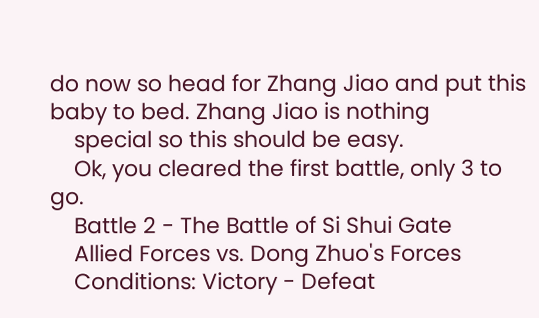do now so head for Zhang Jiao and put this baby to bed. Zhang Jiao is nothing
    special so this should be easy.
    Ok, you cleared the first battle, only 3 to go.
    Battle 2 - The Battle of Si Shui Gate
    Allied Forces vs. Dong Zhuo's Forces
    Conditions: Victory - Defeat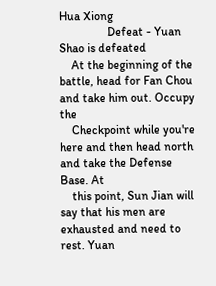Hua Xiong
                Defeat - Yuan Shao is defeated
    At the beginning of the battle, head for Fan Chou and take him out. Occupy the
    Checkpoint while you're here and then head north and take the Defense Base. At
    this point, Sun Jian will say that his men are exhausted and need to rest. Yuan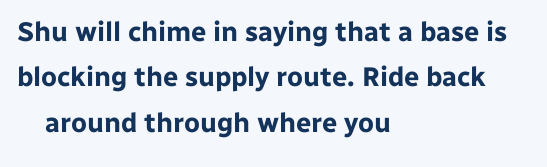Shu will chime in saying that a base is blocking the supply route. Ride back
    around through where you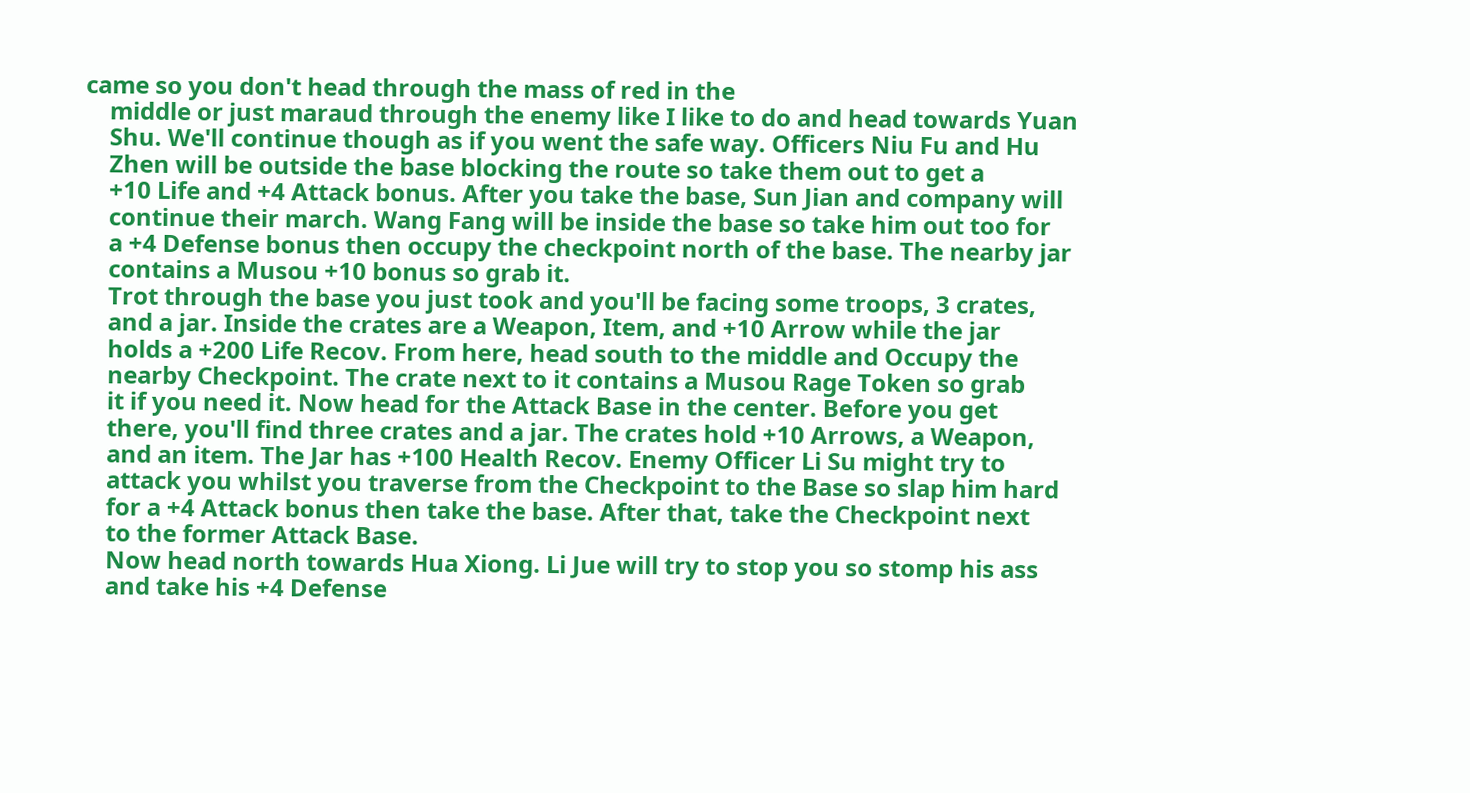came so you don't head through the mass of red in the
    middle or just maraud through the enemy like I like to do and head towards Yuan
    Shu. We'll continue though as if you went the safe way. Officers Niu Fu and Hu
    Zhen will be outside the base blocking the route so take them out to get a
    +10 Life and +4 Attack bonus. After you take the base, Sun Jian and company will
    continue their march. Wang Fang will be inside the base so take him out too for
    a +4 Defense bonus then occupy the checkpoint north of the base. The nearby jar
    contains a Musou +10 bonus so grab it.
    Trot through the base you just took and you'll be facing some troops, 3 crates,
    and a jar. Inside the crates are a Weapon, Item, and +10 Arrow while the jar
    holds a +200 Life Recov. From here, head south to the middle and Occupy the
    nearby Checkpoint. The crate next to it contains a Musou Rage Token so grab
    it if you need it. Now head for the Attack Base in the center. Before you get
    there, you'll find three crates and a jar. The crates hold +10 Arrows, a Weapon,
    and an item. The Jar has +100 Health Recov. Enemy Officer Li Su might try to
    attack you whilst you traverse from the Checkpoint to the Base so slap him hard
    for a +4 Attack bonus then take the base. After that, take the Checkpoint next
    to the former Attack Base.
    Now head north towards Hua Xiong. Li Jue will try to stop you so stomp his ass
    and take his +4 Defense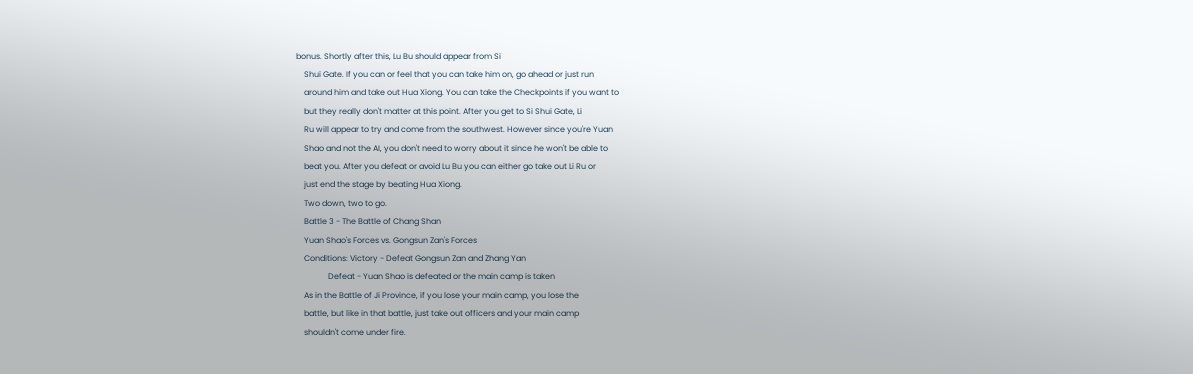bonus. Shortly after this, Lu Bu should appear from Si
    Shui Gate. If you can or feel that you can take him on, go ahead or just run
    around him and take out Hua Xiong. You can take the Checkpoints if you want to
    but they really don't matter at this point. After you get to Si Shui Gate, Li
    Ru will appear to try and come from the southwest. However since you're Yuan
    Shao and not the AI, you don't need to worry about it since he won't be able to
    beat you. After you defeat or avoid Lu Bu you can either go take out Li Ru or
    just end the stage by beating Hua Xiong.
    Two down, two to go.
    Battle 3 - The Battle of Chang Shan
    Yuan Shao's Forces vs. Gongsun Zan's Forces
    Conditions: Victory - Defeat Gongsun Zan and Zhang Yan
                Defeat - Yuan Shao is defeated or the main camp is taken
    As in the Battle of Ji Province, if you lose your main camp, you lose the
    battle, but like in that battle, just take out officers and your main camp
    shouldn't come under fire.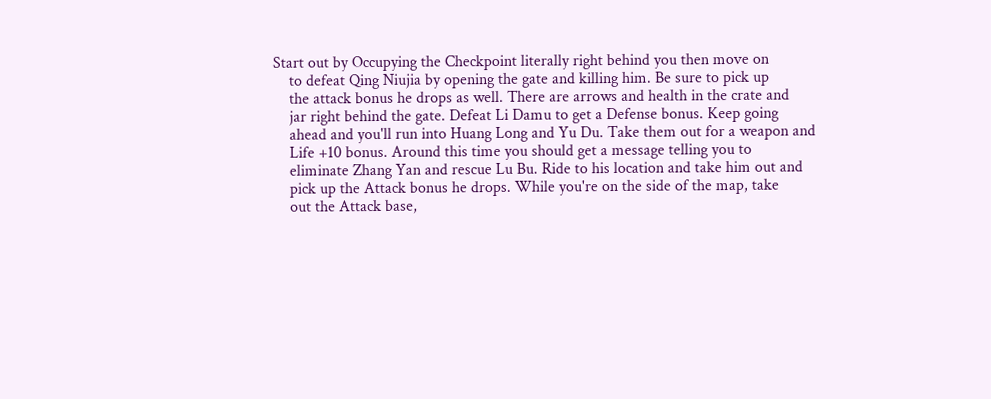Start out by Occupying the Checkpoint literally right behind you then move on
    to defeat Qing Niujia by opening the gate and killing him. Be sure to pick up
    the attack bonus he drops as well. There are arrows and health in the crate and
    jar right behind the gate. Defeat Li Damu to get a Defense bonus. Keep going
    ahead and you'll run into Huang Long and Yu Du. Take them out for a weapon and
    Life +10 bonus. Around this time you should get a message telling you to
    eliminate Zhang Yan and rescue Lu Bu. Ride to his location and take him out and
    pick up the Attack bonus he drops. While you're on the side of the map, take
    out the Attack base,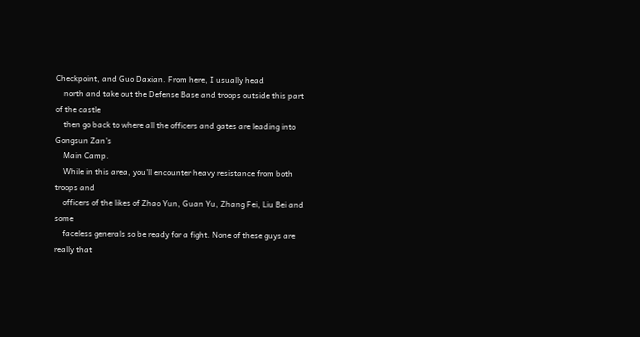Checkpoint, and Guo Daxian. From here, I usually head
    north and take out the Defense Base and troops outside this part of the castle
    then go back to where all the officers and gates are leading into Gongsun Zan's
    Main Camp.
    While in this area, you'll encounter heavy resistance from both troops and
    officers of the likes of Zhao Yun, Guan Yu, Zhang Fei, Liu Bei and some
    faceless generals so be ready for a fight. None of these guys are really that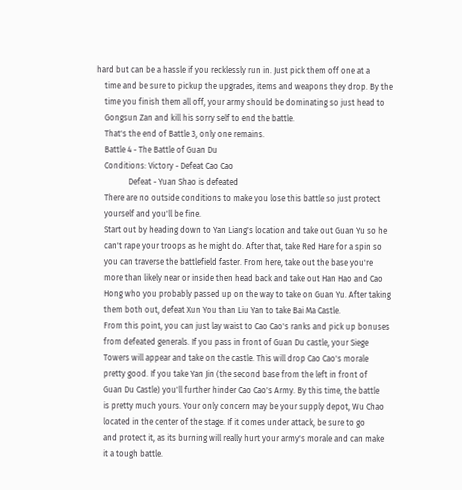hard but can be a hassle if you recklessly run in. Just pick them off one at a
    time and be sure to pickup the upgrades, items and weapons they drop. By the
    time you finish them all off, your army should be dominating so just head to
    Gongsun Zan and kill his sorry self to end the battle.
    That's the end of Battle 3, only one remains.
    Battle 4 - The Battle of Guan Du
    Conditions: Victory - Defeat Cao Cao
                Defeat - Yuan Shao is defeated
    There are no outside conditions to make you lose this battle so just protect
    yourself and you'll be fine.
    Start out by heading down to Yan Liang's location and take out Guan Yu so he
    can't rape your troops as he might do. After that, take Red Hare for a spin so
    you can traverse the battlefield faster. From here, take out the base you're
    more than likely near or inside then head back and take out Han Hao and Cao
    Hong who you probably passed up on the way to take on Guan Yu. After taking
    them both out, defeat Xun You than Liu Yan to take Bai Ma Castle.
    From this point, you can just lay waist to Cao Cao's ranks and pick up bonuses
    from defeated generals. If you pass in front of Guan Du castle, your Siege
    Towers will appear and take on the castle. This will drop Cao Cao's morale
    pretty good. If you take Yan Jin (the second base from the left in front of
    Guan Du Castle) you'll further hinder Cao Cao's Army. By this time, the battle
    is pretty much yours. Your only concern may be your supply depot, Wu Chao
    located in the center of the stage. If it comes under attack, be sure to go
    and protect it, as its burning will really hurt your army's morale and can make
    it a tough battle.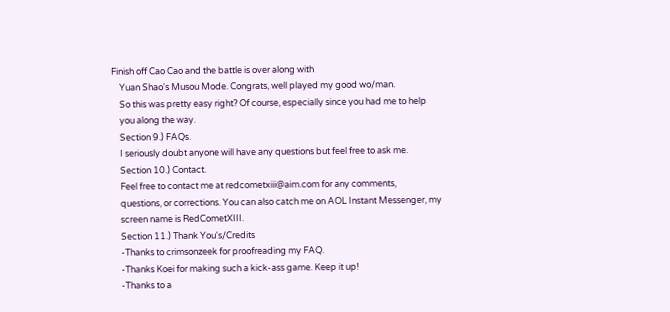Finish off Cao Cao and the battle is over along with
    Yuan Shao's Musou Mode. Congrats, well played my good wo/man.
    So this was pretty easy right? Of course, especially since you had me to help
    you along the way.
    Section 9.) FAQs.
    I seriously doubt anyone will have any questions but feel free to ask me.
    Section 10.) Contact.
    Feel free to contact me at redcometxiii@aim.com for any comments,
    questions, or corrections. You can also catch me on AOL Instant Messenger, my
    screen name is RedCometXIII.
    Section 11.) Thank You's/Credits
    -Thanks to crimsonzeek for proofreading my FAQ.
    -Thanks Koei for making such a kick-ass game. Keep it up!
    -Thanks to a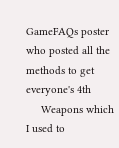GameFAQs poster who posted all the methods to get everyone's 4th
     Weapons which I used to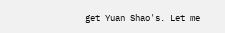get Yuan Shao's. Let me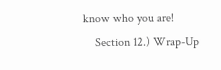know who you are!
    Section 12.) Wrap-Up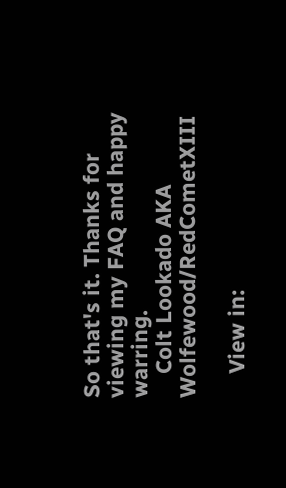So that's it. Thanks for viewing my FAQ and happy warring.
    Colt Lookado AKA Wolfewood/RedCometXIII

    View in: